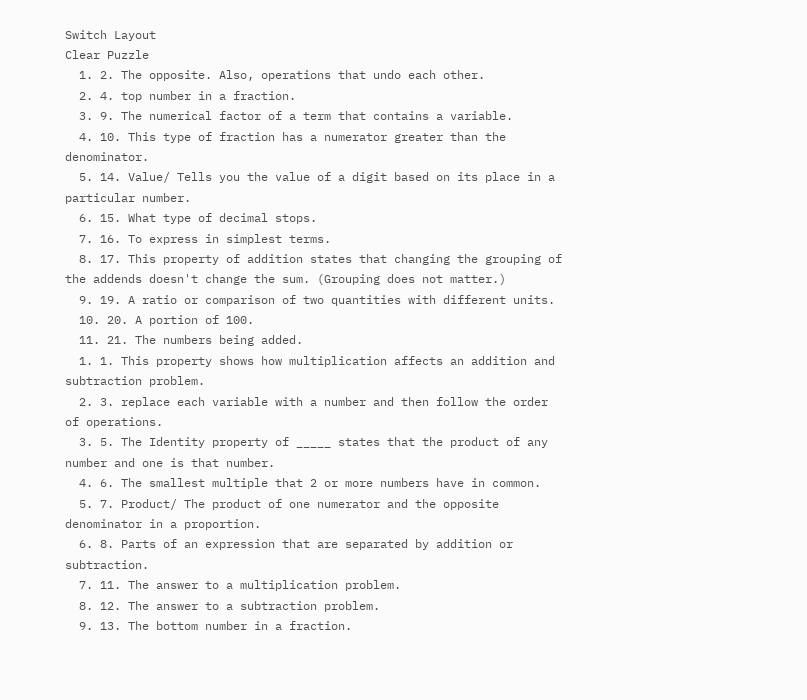Switch Layout
Clear Puzzle
  1. 2. The opposite. Also, operations that undo each other.
  2. 4. top number in a fraction.
  3. 9. The numerical factor of a term that contains a variable.
  4. 10. This type of fraction has a numerator greater than the denominator.
  5. 14. Value/ Tells you the value of a digit based on its place in a particular number.
  6. 15. What type of decimal stops.
  7. 16. To express in simplest terms.
  8. 17. This property of addition states that changing the grouping of the addends doesn't change the sum. (Grouping does not matter.)
  9. 19. A ratio or comparison of two quantities with different units.
  10. 20. A portion of 100.
  11. 21. The numbers being added.
  1. 1. This property shows how multiplication affects an addition and subtraction problem.
  2. 3. replace each variable with a number and then follow the order of operations.
  3. 5. The Identity property of _____ states that the product of any number and one is that number.
  4. 6. The smallest multiple that 2 or more numbers have in common.
  5. 7. Product/ The product of one numerator and the opposite denominator in a proportion.
  6. 8. Parts of an expression that are separated by addition or subtraction.
  7. 11. The answer to a multiplication problem.
  8. 12. The answer to a subtraction problem.
  9. 13. The bottom number in a fraction.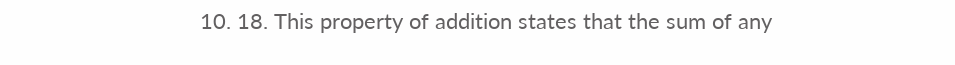10. 18. This property of addition states that the sum of any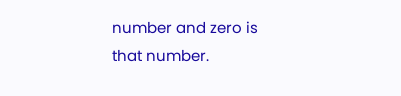number and zero is that number.